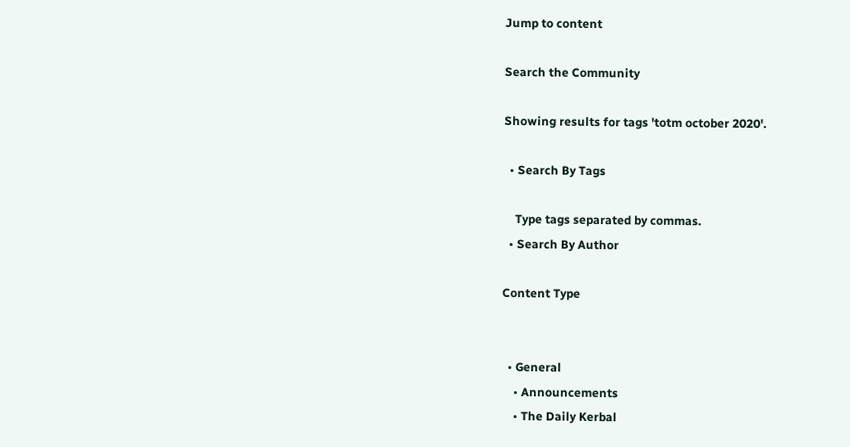Jump to content

Search the Community

Showing results for tags 'totm october 2020'.

  • Search By Tags

    Type tags separated by commas.
  • Search By Author

Content Type


  • General
    • Announcements
    • The Daily Kerbal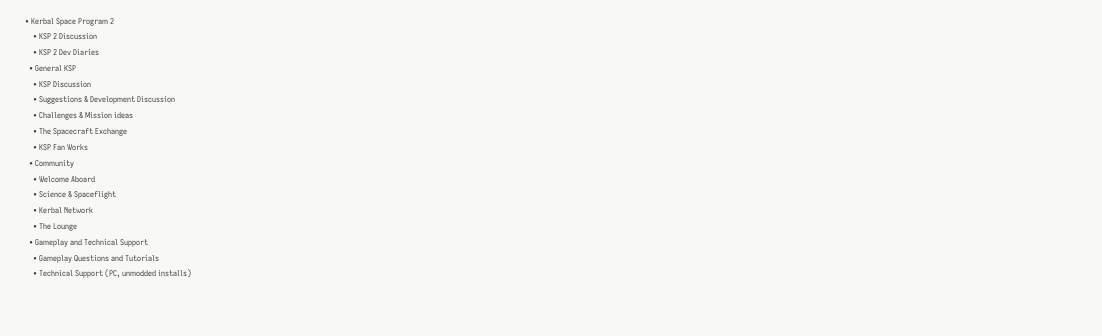• Kerbal Space Program 2
    • KSP 2 Discussion
    • KSP 2 Dev Diaries
  • General KSP
    • KSP Discussion
    • Suggestions & Development Discussion
    • Challenges & Mission ideas
    • The Spacecraft Exchange
    • KSP Fan Works
  • Community
    • Welcome Aboard
    • Science & Spaceflight
    • Kerbal Network
    • The Lounge
  • Gameplay and Technical Support
    • Gameplay Questions and Tutorials
    • Technical Support (PC, unmodded installs)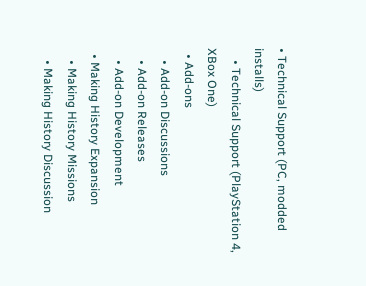• Technical Support (PC, modded installs)
    • Technical Support (PlayStation 4, XBox One)
  • Add-ons
    • Add-on Discussions
    • Add-on Releases
    • Add-on Development
  • Making History Expansion
    • Making History Missions
    • Making History Discussion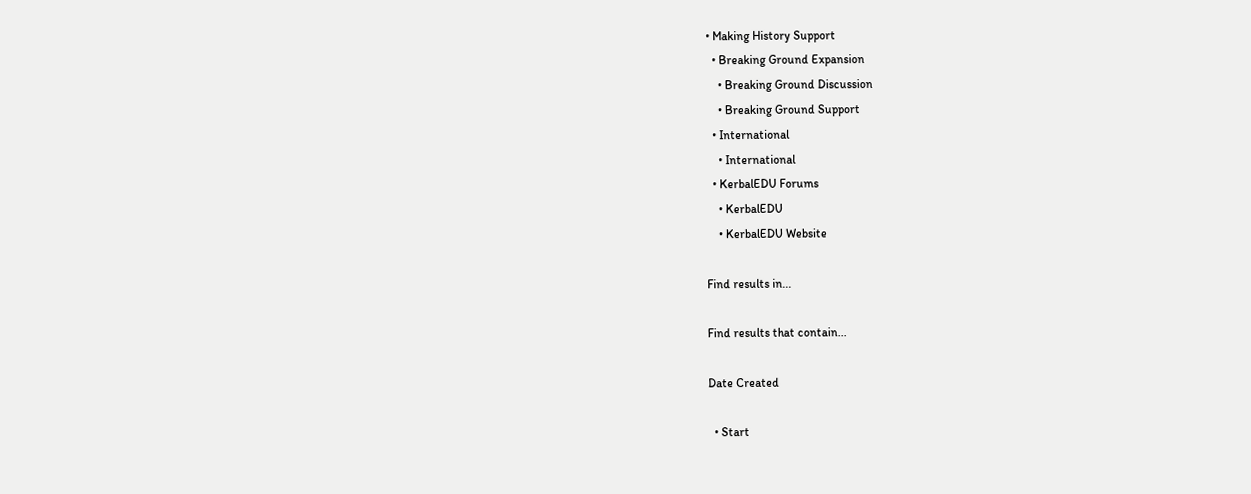• Making History Support
  • Breaking Ground Expansion
    • Breaking Ground Discussion
    • Breaking Ground Support
  • International
    • International
  • KerbalEDU Forums
    • KerbalEDU
    • KerbalEDU Website

Find results in...

Find results that contain...

Date Created

  • Start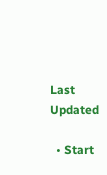Last Updated

  • Start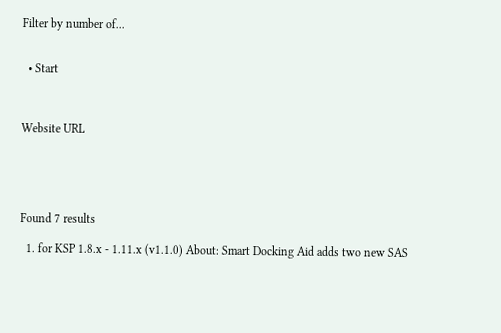Filter by number of...


  • Start



Website URL





Found 7 results

  1. for KSP 1.8.x - 1.11.x (v1.1.0) About: Smart Docking Aid adds two new SAS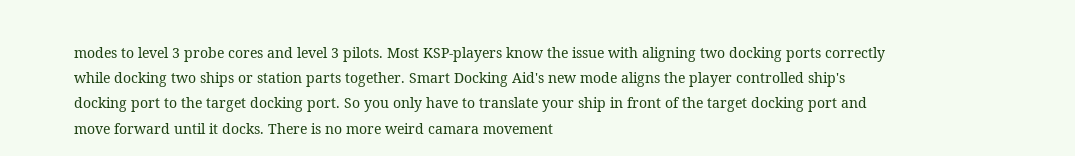modes to level 3 probe cores and level 3 pilots. Most KSP-players know the issue with aligning two docking ports correctly while docking two ships or station parts together. Smart Docking Aid's new mode aligns the player controlled ship's docking port to the target docking port. So you only have to translate your ship in front of the target docking port and move forward until it docks. There is no more weird camara movement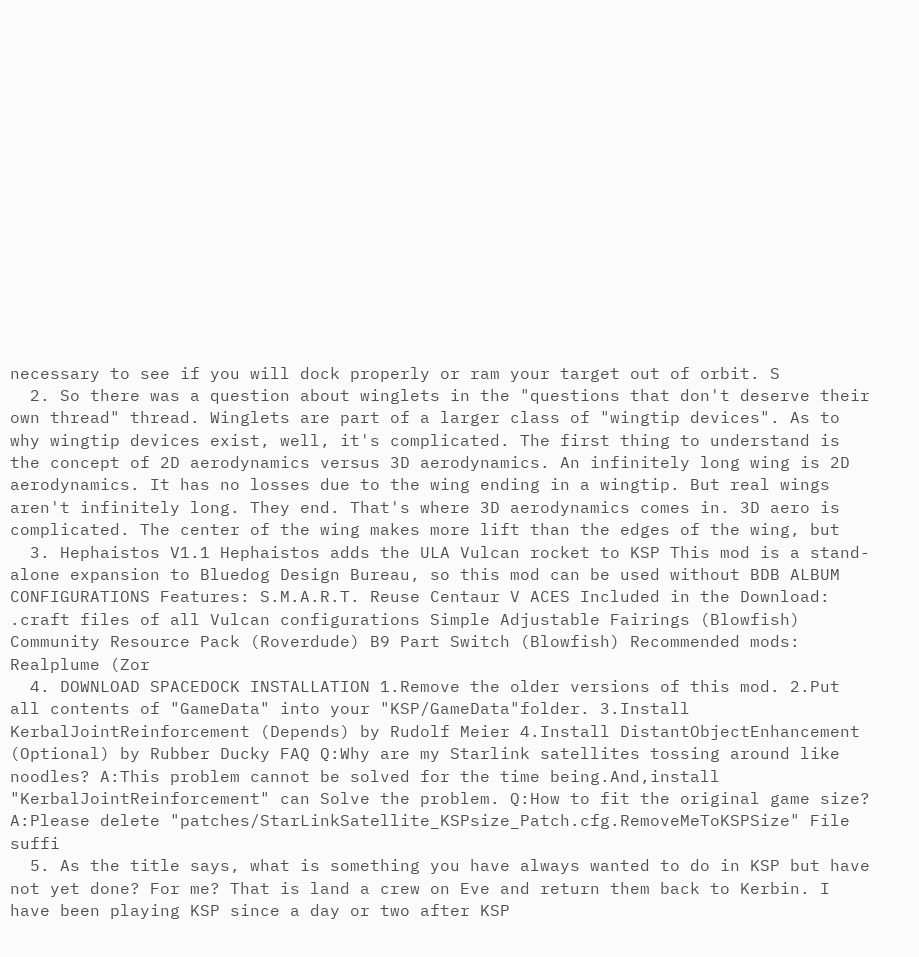necessary to see if you will dock properly or ram your target out of orbit. S
  2. So there was a question about winglets in the "questions that don't deserve their own thread" thread. Winglets are part of a larger class of "wingtip devices". As to why wingtip devices exist, well, it's complicated. The first thing to understand is the concept of 2D aerodynamics versus 3D aerodynamics. An infinitely long wing is 2D aerodynamics. It has no losses due to the wing ending in a wingtip. But real wings aren't infinitely long. They end. That's where 3D aerodynamics comes in. 3D aero is complicated. The center of the wing makes more lift than the edges of the wing, but
  3. Hephaistos V1.1 Hephaistos adds the ULA Vulcan rocket to KSP This mod is a stand-alone expansion to Bluedog Design Bureau, so this mod can be used without BDB ALBUM CONFIGURATIONS Features: S.M.A.R.T. Reuse Centaur V ACES Included in the Download: .craft files of all Vulcan configurations Simple Adjustable Fairings (Blowfish) Community Resource Pack (Roverdude) B9 Part Switch (Blowfish) Recommended mods: Realplume (Zor
  4. DOWNLOAD SPACEDOCK INSTALLATION 1.Remove the older versions of this mod. 2.Put all contents of "GameData" into your "KSP/GameData"folder. 3.Install KerbalJointReinforcement (Depends) by Rudolf Meier 4.Install DistantObjectEnhancement (Optional) by Rubber Ducky FAQ Q:Why are my Starlink satellites tossing around like noodles? A:This problem cannot be solved for the time being.And,install "KerbalJointReinforcement" can Solve the problem. Q:How to fit the original game size? A:Please delete "patches/StarLinkSatellite_KSPsize_Patch.cfg.RemoveMeToKSPSize" File suffi
  5. As the title says, what is something you have always wanted to do in KSP but have not yet done? For me? That is land a crew on Eve and return them back to Kerbin. I have been playing KSP since a day or two after KSP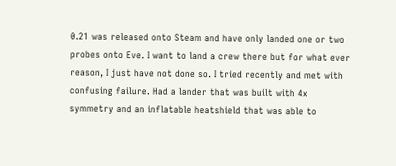0.21 was released onto Steam and have only landed one or two probes onto Eve. I want to land a crew there but for what ever reason, I just have not done so. I tried recently and met with confusing failure. Had a lander that was built with 4x symmetry and an inflatable heatshield that was able to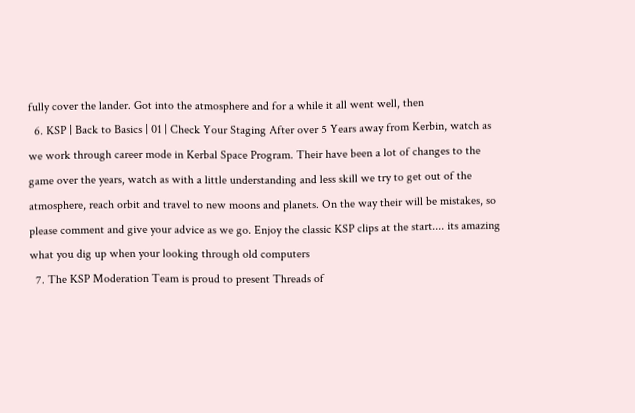fully cover the lander. Got into the atmosphere and for a while it all went well, then
  6. KSP | Back to Basics | 01 | Check Your Staging After over 5 Years away from Kerbin, watch as we work through career mode in Kerbal Space Program. Their have been a lot of changes to the game over the years, watch as with a little understanding and less skill we try to get out of the atmosphere, reach orbit and travel to new moons and planets. On the way their will be mistakes, so please comment and give your advice as we go. Enjoy the classic KSP clips at the start.... its amazing what you dig up when your looking through old computers
  7. The KSP Moderation Team is proud to present Threads of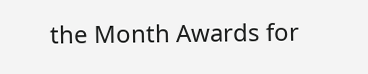the Month Awards for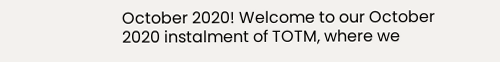October 2020! Welcome to our October 2020 instalment of TOTM, where we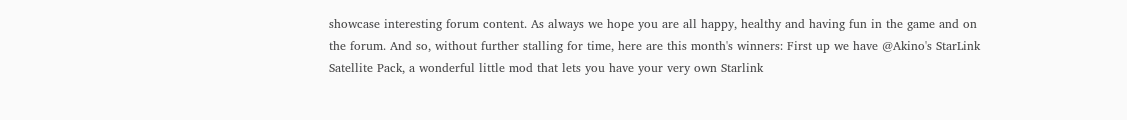showcase interesting forum content. As always we hope you are all happy, healthy and having fun in the game and on the forum. And so, without further stalling for time, here are this month's winners: First up we have @Akino's StarLink Satellite Pack, a wonderful little mod that lets you have your very own Starlink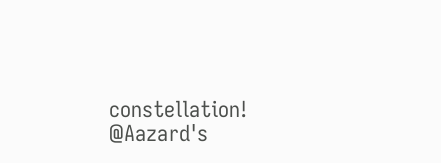constellation! @Aazard's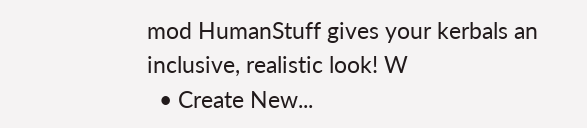mod HumanStuff gives your kerbals an inclusive, realistic look! W
  • Create New...